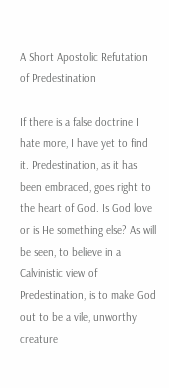A Short Apostolic Refutation of Predestination

If there is a false doctrine I hate more, I have yet to find it. Predestination, as it has been embraced, goes right to the heart of God. Is God love or is He something else? As will be seen, to believe in a Calvinistic view of Predestination, is to make God out to be a vile, unworthy creature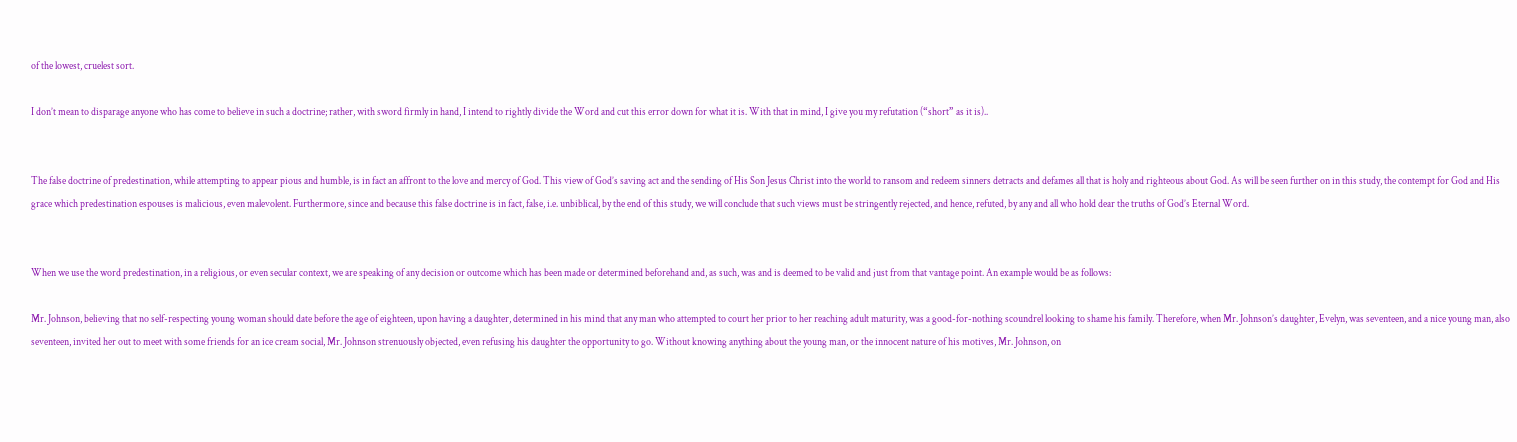of the lowest, cruelest sort.

I don’t mean to disparage anyone who has come to believe in such a doctrine; rather, with sword firmly in hand, I intend to rightly divide the Word and cut this error down for what it is. With that in mind, I give you my refutation (“short” as it is)..


The false doctrine of predestination, while attempting to appear pious and humble, is in fact an affront to the love and mercy of God. This view of God’s saving act and the sending of His Son Jesus Christ into the world to ransom and redeem sinners detracts and defames all that is holy and righteous about God. As will be seen further on in this study, the contempt for God and His grace which predestination espouses is malicious, even malevolent. Furthermore, since and because this false doctrine is in fact, false, i.e. unbiblical, by the end of this study, we will conclude that such views must be stringently rejected, and hence, refuted, by any and all who hold dear the truths of God’s Eternal Word.


When we use the word predestination, in a religious, or even secular context, we are speaking of any decision or outcome which has been made or determined beforehand and, as such, was and is deemed to be valid and just from that vantage point. An example would be as follows:

Mr. Johnson, believing that no self-respecting young woman should date before the age of eighteen, upon having a daughter, determined in his mind that any man who attempted to court her prior to her reaching adult maturity, was a good-for-nothing scoundrel looking to shame his family. Therefore, when Mr. Johnson’s daughter, Evelyn, was seventeen, and a nice young man, also seventeen, invited her out to meet with some friends for an ice cream social, Mr. Johnson strenuously objected, even refusing his daughter the opportunity to go. Without knowing anything about the young man, or the innocent nature of his motives, Mr. Johnson, on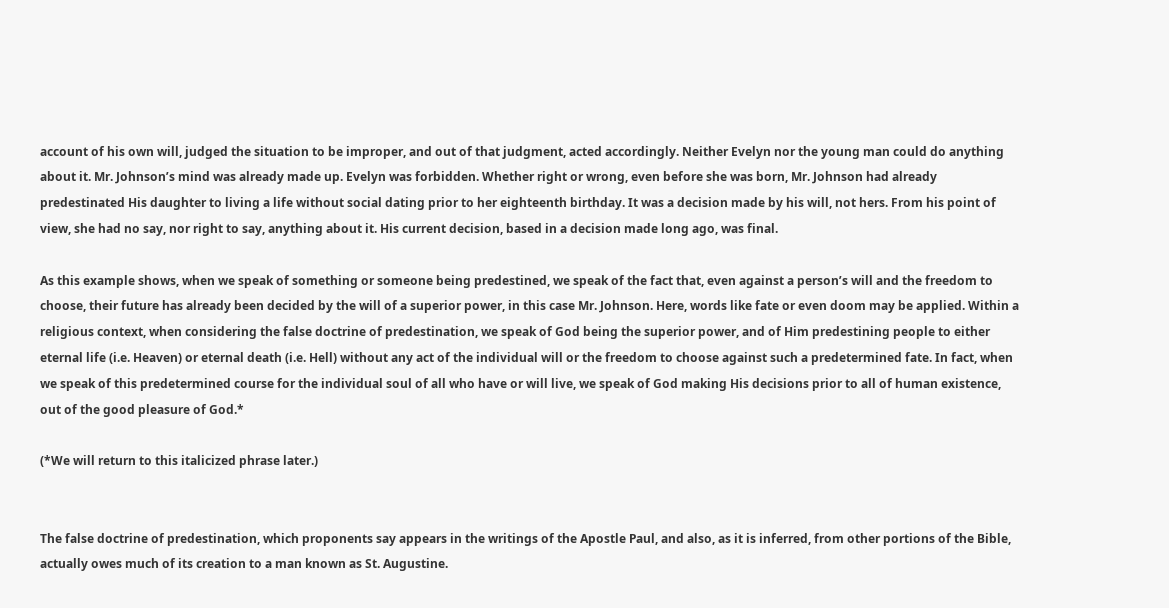account of his own will, judged the situation to be improper, and out of that judgment, acted accordingly. Neither Evelyn nor the young man could do anything about it. Mr. Johnson’s mind was already made up. Evelyn was forbidden. Whether right or wrong, even before she was born, Mr. Johnson had already predestinated His daughter to living a life without social dating prior to her eighteenth birthday. It was a decision made by his will, not hers. From his point of view, she had no say, nor right to say, anything about it. His current decision, based in a decision made long ago, was final.

As this example shows, when we speak of something or someone being predestined, we speak of the fact that, even against a person’s will and the freedom to choose, their future has already been decided by the will of a superior power, in this case Mr. Johnson. Here, words like fate or even doom may be applied. Within a religious context, when considering the false doctrine of predestination, we speak of God being the superior power, and of Him predestining people to either eternal life (i.e. Heaven) or eternal death (i.e. Hell) without any act of the individual will or the freedom to choose against such a predetermined fate. In fact, when we speak of this predetermined course for the individual soul of all who have or will live, we speak of God making His decisions prior to all of human existence, out of the good pleasure of God.*

(*We will return to this italicized phrase later.)


The false doctrine of predestination, which proponents say appears in the writings of the Apostle Paul, and also, as it is inferred, from other portions of the Bible, actually owes much of its creation to a man known as St. Augustine.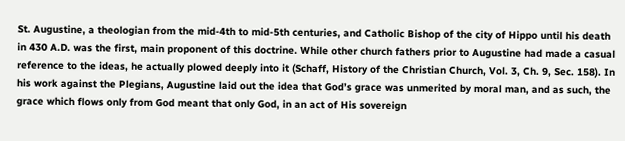St. Augustine, a theologian from the mid-4th to mid-5th centuries, and Catholic Bishop of the city of Hippo until his death in 430 A.D. was the first, main proponent of this doctrine. While other church fathers prior to Augustine had made a casual reference to the ideas, he actually plowed deeply into it (Schaff, History of the Christian Church, Vol. 3, Ch. 9, Sec. 158). In his work against the Plegians, Augustine laid out the idea that God’s grace was unmerited by moral man, and as such, the grace which flows only from God meant that only God, in an act of His sovereign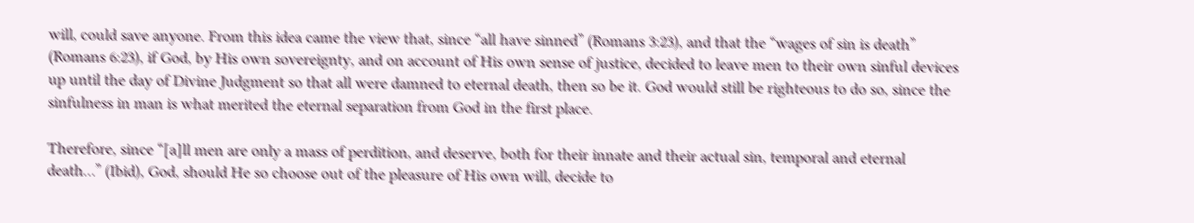will, could save anyone. From this idea came the view that, since “all have sinned” (Romans 3:23), and that the “wages of sin is death” (Romans 6:23), if God, by His own sovereignty, and on account of His own sense of justice, decided to leave men to their own sinful devices up until the day of Divine Judgment so that all were damned to eternal death, then so be it. God would still be righteous to do so, since the sinfulness in man is what merited the eternal separation from God in the first place.

Therefore, since “[a]ll men are only a mass of perdition, and deserve, both for their innate and their actual sin, temporal and eternal death…” (Ibid), God, should He so choose out of the pleasure of His own will, decide to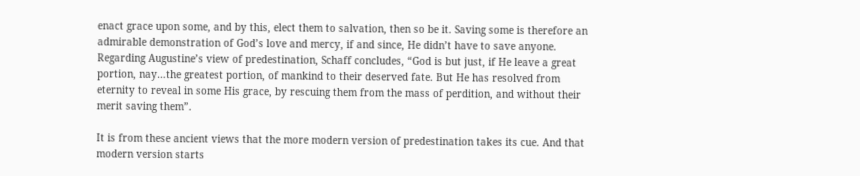enact grace upon some, and by this, elect them to salvation, then so be it. Saving some is therefore an admirable demonstration of God’s love and mercy, if and since, He didn’t have to save anyone. Regarding Augustine’s view of predestination, Schaff concludes, “God is but just, if He leave a great portion, nay…the greatest portion, of mankind to their deserved fate. But He has resolved from eternity to reveal in some His grace, by rescuing them from the mass of perdition, and without their merit saving them”.

It is from these ancient views that the more modern version of predestination takes its cue. And that modern version starts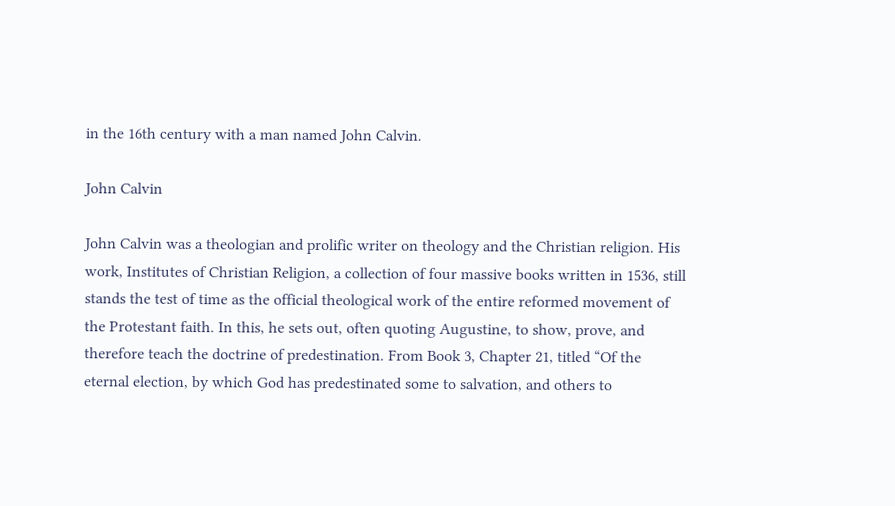in the 16th century with a man named John Calvin.

John Calvin

John Calvin was a theologian and prolific writer on theology and the Christian religion. His work, Institutes of Christian Religion, a collection of four massive books written in 1536, still stands the test of time as the official theological work of the entire reformed movement of the Protestant faith. In this, he sets out, often quoting Augustine, to show, prove, and therefore teach the doctrine of predestination. From Book 3, Chapter 21, titled “Of the eternal election, by which God has predestinated some to salvation, and others to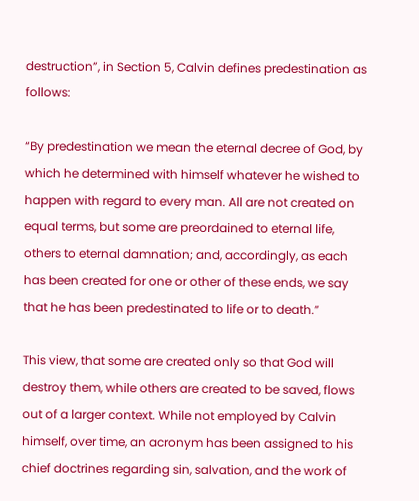destruction”, in Section 5, Calvin defines predestination as follows:

“By predestination we mean the eternal decree of God, by which he determined with himself whatever he wished to happen with regard to every man. All are not created on equal terms, but some are preordained to eternal life, others to eternal damnation; and, accordingly, as each has been created for one or other of these ends, we say that he has been predestinated to life or to death.”

This view, that some are created only so that God will destroy them, while others are created to be saved, flows out of a larger context. While not employed by Calvin himself, over time, an acronym has been assigned to his chief doctrines regarding sin, salvation, and the work of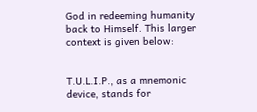God in redeeming humanity back to Himself. This larger context is given below:


T.U.L.I.P., as a mnemonic device, stands for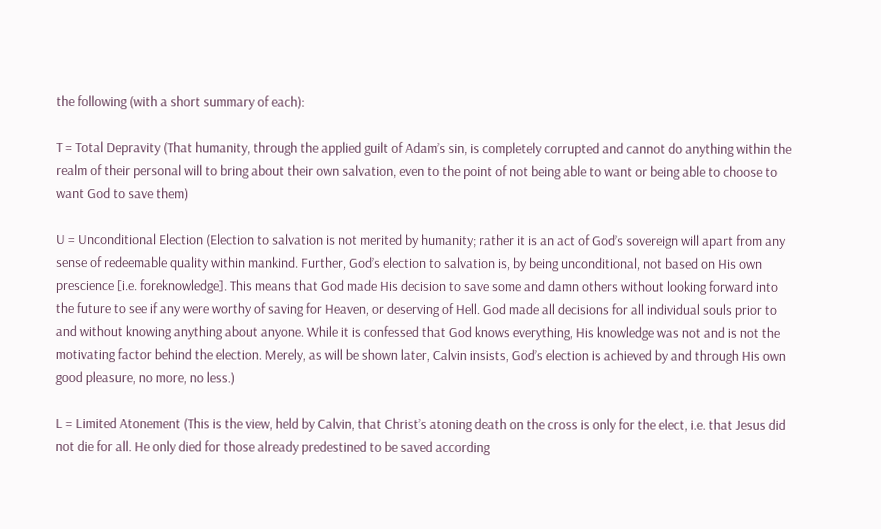the following (with a short summary of each):

T = Total Depravity (That humanity, through the applied guilt of Adam’s sin, is completely corrupted and cannot do anything within the realm of their personal will to bring about their own salvation, even to the point of not being able to want or being able to choose to want God to save them)

U = Unconditional Election (Election to salvation is not merited by humanity; rather it is an act of God’s sovereign will apart from any sense of redeemable quality within mankind. Further, God’s election to salvation is, by being unconditional, not based on His own prescience [i.e. foreknowledge]. This means that God made His decision to save some and damn others without looking forward into the future to see if any were worthy of saving for Heaven, or deserving of Hell. God made all decisions for all individual souls prior to and without knowing anything about anyone. While it is confessed that God knows everything, His knowledge was not and is not the motivating factor behind the election. Merely, as will be shown later, Calvin insists, God’s election is achieved by and through His own good pleasure, no more, no less.)

L = Limited Atonement (This is the view, held by Calvin, that Christ’s atoning death on the cross is only for the elect, i.e. that Jesus did not die for all. He only died for those already predestined to be saved according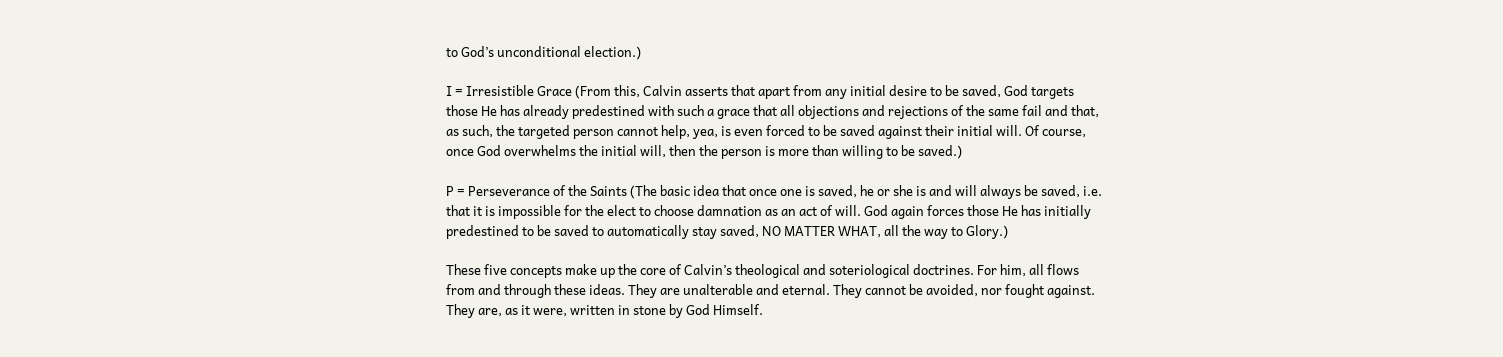to God’s unconditional election.)

I = Irresistible Grace (From this, Calvin asserts that apart from any initial desire to be saved, God targets those He has already predestined with such a grace that all objections and rejections of the same fail and that, as such, the targeted person cannot help, yea, is even forced to be saved against their initial will. Of course, once God overwhelms the initial will, then the person is more than willing to be saved.)

P = Perseverance of the Saints (The basic idea that once one is saved, he or she is and will always be saved, i.e. that it is impossible for the elect to choose damnation as an act of will. God again forces those He has initially predestined to be saved to automatically stay saved, NO MATTER WHAT, all the way to Glory.)

These five concepts make up the core of Calvin’s theological and soteriological doctrines. For him, all flows from and through these ideas. They are unalterable and eternal. They cannot be avoided, nor fought against. They are, as it were, written in stone by God Himself.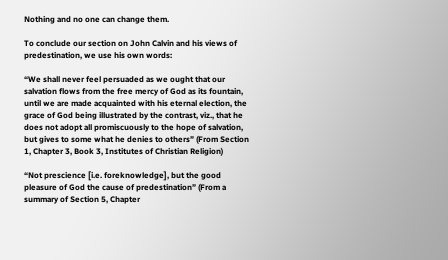Nothing and no one can change them.

To conclude our section on John Calvin and his views of predestination, we use his own words:

“We shall never feel persuaded as we ought that our salvation flows from the free mercy of God as its fountain, until we are made acquainted with his eternal election, the grace of God being illustrated by the contrast, viz., that he does not adopt all promiscuously to the hope of salvation, but gives to some what he denies to others” (From Section 1, Chapter 3, Book 3, Institutes of Christian Religion)

“Not prescience [i.e. foreknowledge], but the good pleasure of God the cause of predestination” (From a summary of Section 5, Chapter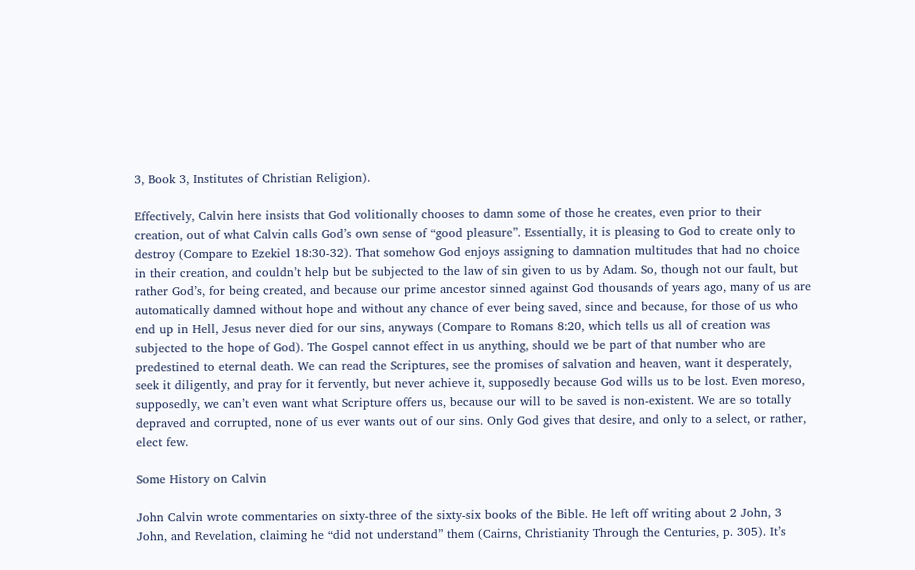3, Book 3, Institutes of Christian Religion).

Effectively, Calvin here insists that God volitionally chooses to damn some of those he creates, even prior to their creation, out of what Calvin calls God’s own sense of “good pleasure”. Essentially, it is pleasing to God to create only to destroy (Compare to Ezekiel 18:30-32). That somehow God enjoys assigning to damnation multitudes that had no choice in their creation, and couldn’t help but be subjected to the law of sin given to us by Adam. So, though not our fault, but rather God’s, for being created, and because our prime ancestor sinned against God thousands of years ago, many of us are automatically damned without hope and without any chance of ever being saved, since and because, for those of us who end up in Hell, Jesus never died for our sins, anyways (Compare to Romans 8:20, which tells us all of creation was subjected to the hope of God). The Gospel cannot effect in us anything, should we be part of that number who are predestined to eternal death. We can read the Scriptures, see the promises of salvation and heaven, want it desperately, seek it diligently, and pray for it fervently, but never achieve it, supposedly because God wills us to be lost. Even moreso, supposedly, we can’t even want what Scripture offers us, because our will to be saved is non-existent. We are so totally depraved and corrupted, none of us ever wants out of our sins. Only God gives that desire, and only to a select, or rather, elect few.

Some History on Calvin

John Calvin wrote commentaries on sixty-three of the sixty-six books of the Bible. He left off writing about 2 John, 3 John, and Revelation, claiming he “did not understand” them (Cairns, Christianity Through the Centuries, p. 305). It’s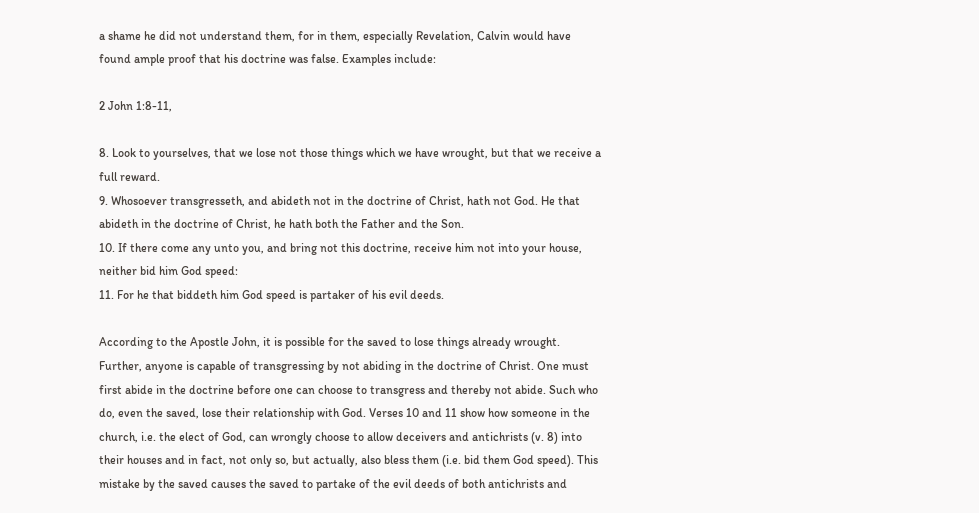a shame he did not understand them, for in them, especially Revelation, Calvin would have found ample proof that his doctrine was false. Examples include:

2 John 1:8-11,

8. Look to yourselves, that we lose not those things which we have wrought, but that we receive a full reward.
9. Whosoever transgresseth, and abideth not in the doctrine of Christ, hath not God. He that abideth in the doctrine of Christ, he hath both the Father and the Son.
10. If there come any unto you, and bring not this doctrine, receive him not into your house, neither bid him God speed:
11. For he that biddeth him God speed is partaker of his evil deeds.

According to the Apostle John, it is possible for the saved to lose things already wrought. Further, anyone is capable of transgressing by not abiding in the doctrine of Christ. One must first abide in the doctrine before one can choose to transgress and thereby not abide. Such who do, even the saved, lose their relationship with God. Verses 10 and 11 show how someone in the church, i.e. the elect of God, can wrongly choose to allow deceivers and antichrists (v. 8) into their houses and in fact, not only so, but actually, also bless them (i.e. bid them God speed). This mistake by the saved causes the saved to partake of the evil deeds of both antichrists and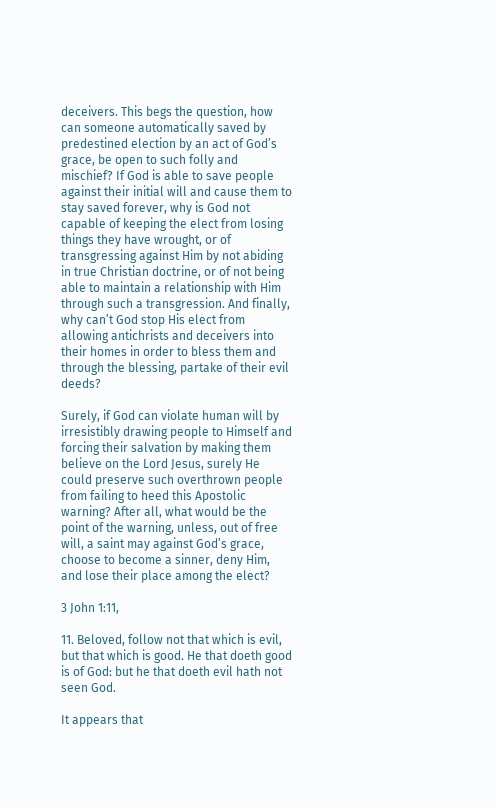deceivers. This begs the question, how can someone automatically saved by predestined election by an act of God’s grace, be open to such folly and mischief? If God is able to save people against their initial will and cause them to stay saved forever, why is God not capable of keeping the elect from losing things they have wrought, or of transgressing against Him by not abiding in true Christian doctrine, or of not being able to maintain a relationship with Him through such a transgression. And finally, why can’t God stop His elect from allowing antichrists and deceivers into their homes in order to bless them and through the blessing, partake of their evil deeds?

Surely, if God can violate human will by irresistibly drawing people to Himself and forcing their salvation by making them believe on the Lord Jesus, surely He could preserve such overthrown people from failing to heed this Apostolic warning? After all, what would be the point of the warning, unless, out of free will, a saint may against God’s grace, choose to become a sinner, deny Him, and lose their place among the elect?

3 John 1:11,

11. Beloved, follow not that which is evil, but that which is good. He that doeth good is of God: but he that doeth evil hath not seen God.

It appears that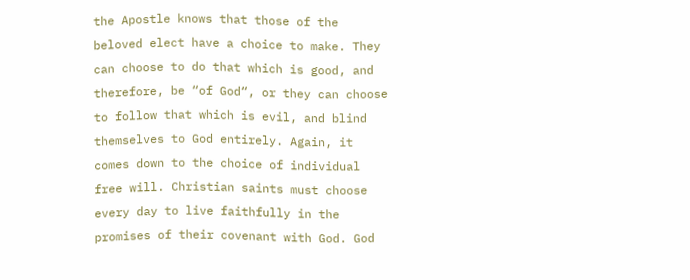the Apostle knows that those of the beloved elect have a choice to make. They can choose to do that which is good, and therefore, be “of God“, or they can choose to follow that which is evil, and blind themselves to God entirely. Again, it comes down to the choice of individual free will. Christian saints must choose every day to live faithfully in the promises of their covenant with God. God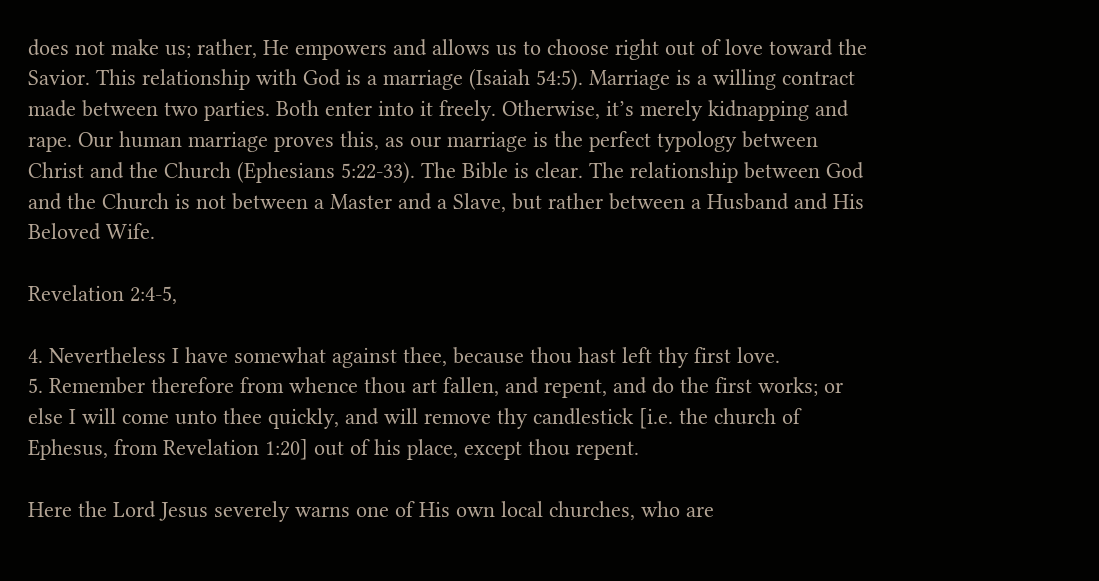does not make us; rather, He empowers and allows us to choose right out of love toward the Savior. This relationship with God is a marriage (Isaiah 54:5). Marriage is a willing contract made between two parties. Both enter into it freely. Otherwise, it’s merely kidnapping and rape. Our human marriage proves this, as our marriage is the perfect typology between Christ and the Church (Ephesians 5:22-33). The Bible is clear. The relationship between God and the Church is not between a Master and a Slave, but rather between a Husband and His Beloved Wife.

Revelation 2:4-5,

4. Nevertheless I have somewhat against thee, because thou hast left thy first love.
5. Remember therefore from whence thou art fallen, and repent, and do the first works; or else I will come unto thee quickly, and will remove thy candlestick [i.e. the church of Ephesus, from Revelation 1:20] out of his place, except thou repent.

Here the Lord Jesus severely warns one of His own local churches, who are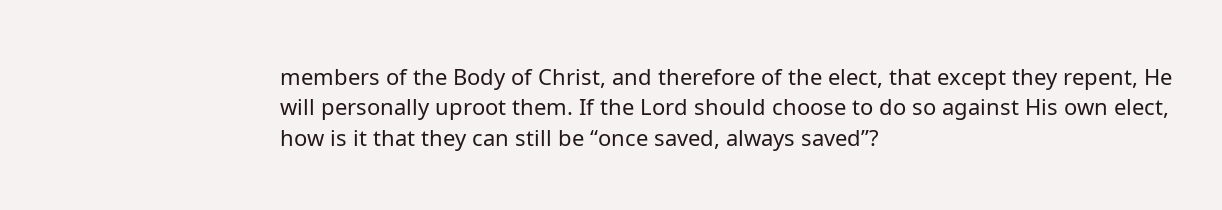members of the Body of Christ, and therefore of the elect, that except they repent, He will personally uproot them. If the Lord should choose to do so against His own elect, how is it that they can still be “once saved, always saved”?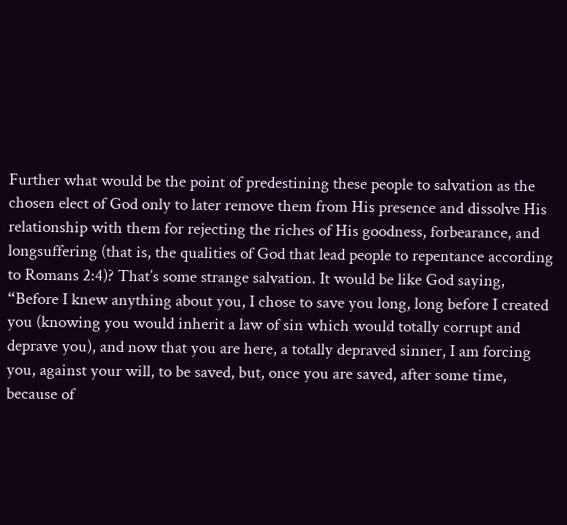Further what would be the point of predestining these people to salvation as the chosen elect of God only to later remove them from His presence and dissolve His relationship with them for rejecting the riches of His goodness, forbearance, and longsuffering (that is, the qualities of God that lead people to repentance according to Romans 2:4)? That’s some strange salvation. It would be like God saying, “Before I knew anything about you, I chose to save you long, long before I created you (knowing you would inherit a law of sin which would totally corrupt and deprave you), and now that you are here, a totally depraved sinner, I am forcing you, against your will, to be saved, but, once you are saved, after some time, because of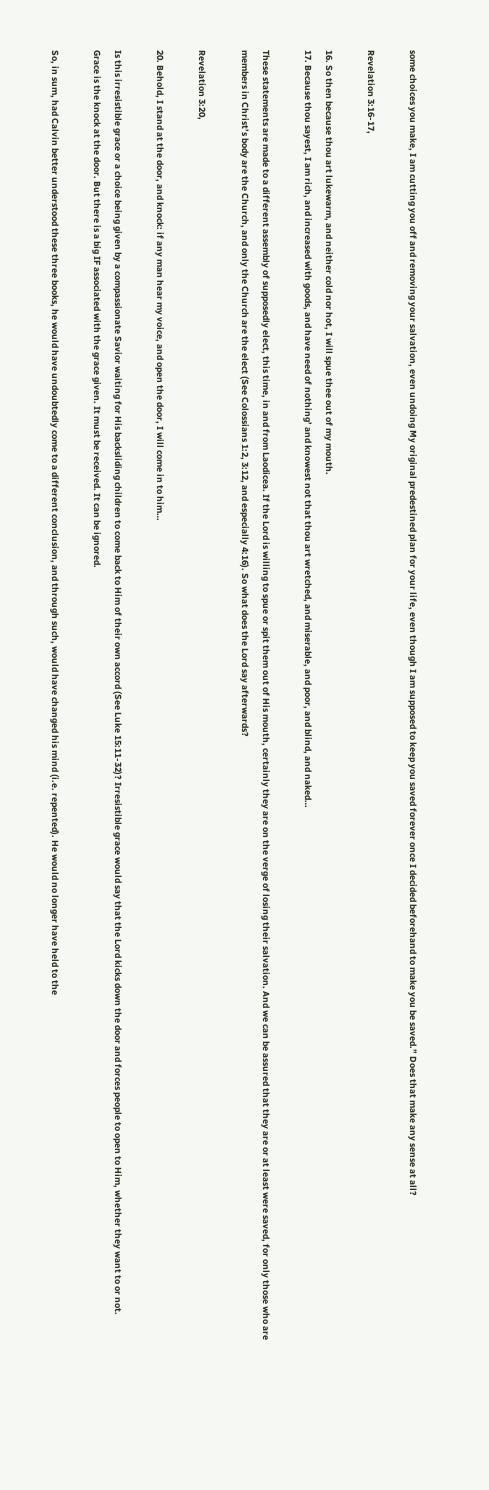some choices you make, I am cutting you off and removing your salvation, even undoing My original predestined plan for your life, even though I am supposed to keep you saved forever once I decided beforehand to make you be saved.” Does that make any sense at all?

Revelation 3:16-17,

16. So then because thou art lukewarm, and neither cold nor hot, I will spue thee out of my mouth.
17. Because thou sayest, I am rich, and increased with goods, and have need of nothing’ and knowest not that thou art wretched, and miserable, and poor, and blind, and naked…

These statements are made to a different assembly of supposedly elect, this time, in and from Laodicea. If the Lord is willing to spue or spit them out of His mouth, certainly they are on the verge of losing their salvation. And we can be assured that they are or at least were saved, for only those who are members in Christ’s body are the Church, and only the Church are the elect (See Colossians 1:2, 3:12, and especially 4:16). So what does the Lord say afterwards?

Revelation 3:20,

20. Behold, I stand at the door, and knock: if any man hear my voice, and open the door, I will come in to him…

Is this irresistible grace or a choice being given by a compassionate Savior waiting for His backsliding children to come back to Him of their own accord (See Luke 15:11-32)? Irresistible grace would say that the Lord kicks down the door and forces people to open to Him, whether they want to or not. Grace is the knock at the door. But there is a big IF associated with the grace given. It must be received. It can be ignored.

So, in sum, had Calvin better understood these three books, he would have undoubtedly come to a different conclusion, and through such, would have changed his mind (i.e. repented). He would no longer have held to the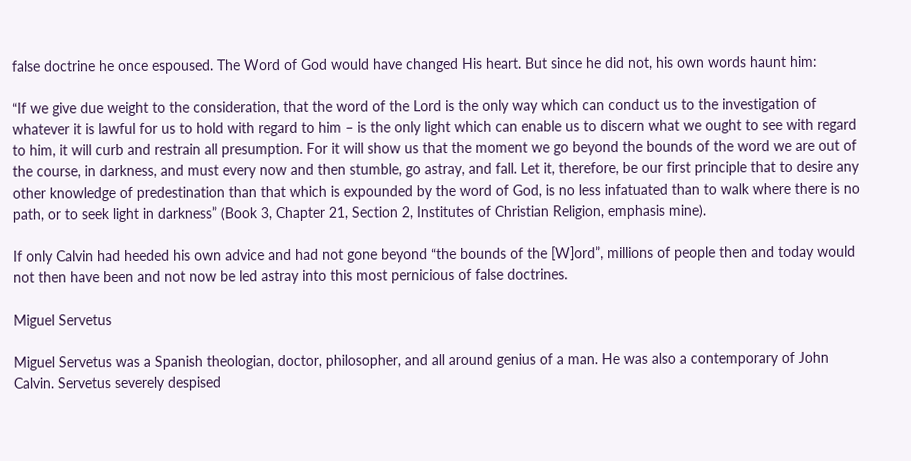false doctrine he once espoused. The Word of God would have changed His heart. But since he did not, his own words haunt him:

“If we give due weight to the consideration, that the word of the Lord is the only way which can conduct us to the investigation of whatever it is lawful for us to hold with regard to him – is the only light which can enable us to discern what we ought to see with regard to him, it will curb and restrain all presumption. For it will show us that the moment we go beyond the bounds of the word we are out of the course, in darkness, and must every now and then stumble, go astray, and fall. Let it, therefore, be our first principle that to desire any other knowledge of predestination than that which is expounded by the word of God, is no less infatuated than to walk where there is no path, or to seek light in darkness” (Book 3, Chapter 21, Section 2, Institutes of Christian Religion, emphasis mine).

If only Calvin had heeded his own advice and had not gone beyond “the bounds of the [W]ord”, millions of people then and today would not then have been and not now be led astray into this most pernicious of false doctrines.

Miguel Servetus

Miguel Servetus was a Spanish theologian, doctor, philosopher, and all around genius of a man. He was also a contemporary of John Calvin. Servetus severely despised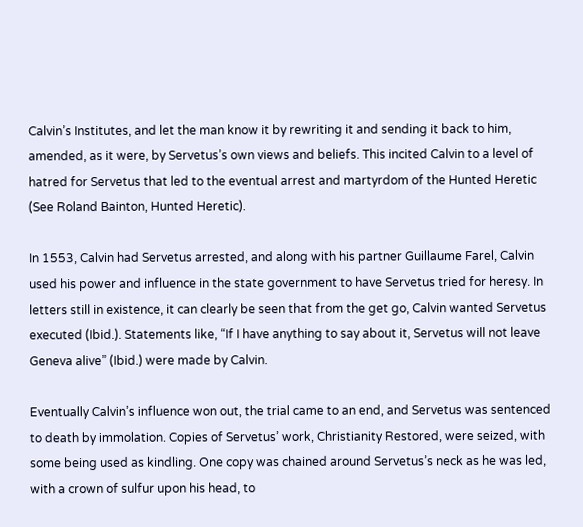Calvin’s Institutes, and let the man know it by rewriting it and sending it back to him, amended, as it were, by Servetus’s own views and beliefs. This incited Calvin to a level of hatred for Servetus that led to the eventual arrest and martyrdom of the Hunted Heretic (See Roland Bainton, Hunted Heretic).

In 1553, Calvin had Servetus arrested, and along with his partner Guillaume Farel, Calvin used his power and influence in the state government to have Servetus tried for heresy. In letters still in existence, it can clearly be seen that from the get go, Calvin wanted Servetus executed (Ibid.). Statements like, “If I have anything to say about it, Servetus will not leave Geneva alive” (Ibid.) were made by Calvin.

Eventually Calvin’s influence won out, the trial came to an end, and Servetus was sentenced to death by immolation. Copies of Servetus’ work, Christianity Restored, were seized, with some being used as kindling. One copy was chained around Servetus’s neck as he was led, with a crown of sulfur upon his head, to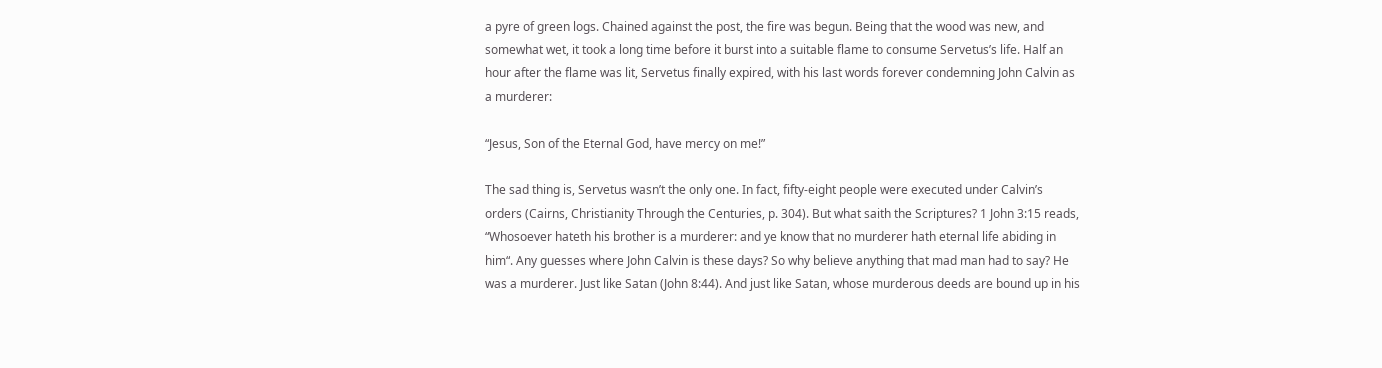a pyre of green logs. Chained against the post, the fire was begun. Being that the wood was new, and somewhat wet, it took a long time before it burst into a suitable flame to consume Servetus’s life. Half an hour after the flame was lit, Servetus finally expired, with his last words forever condemning John Calvin as a murderer:

“Jesus, Son of the Eternal God, have mercy on me!”

The sad thing is, Servetus wasn’t the only one. In fact, fifty-eight people were executed under Calvin’s orders (Cairns, Christianity Through the Centuries, p. 304). But what saith the Scriptures? 1 John 3:15 reads, “Whosoever hateth his brother is a murderer: and ye know that no murderer hath eternal life abiding in him“. Any guesses where John Calvin is these days? So why believe anything that mad man had to say? He was a murderer. Just like Satan (John 8:44). And just like Satan, whose murderous deeds are bound up in his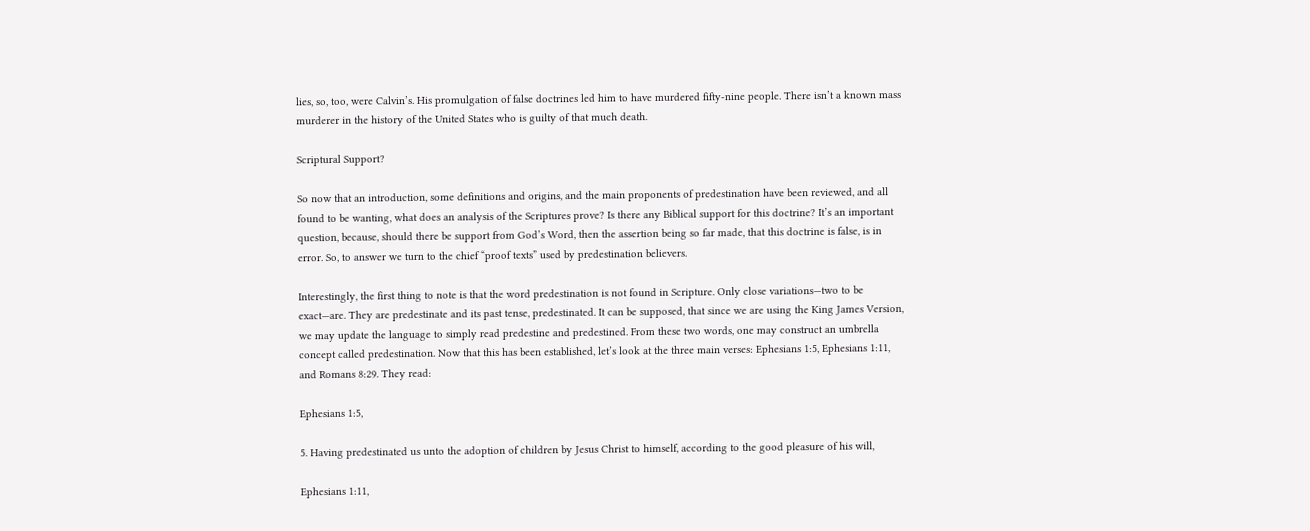lies, so, too, were Calvin’s. His promulgation of false doctrines led him to have murdered fifty-nine people. There isn’t a known mass murderer in the history of the United States who is guilty of that much death.

Scriptural Support?

So now that an introduction, some definitions and origins, and the main proponents of predestination have been reviewed, and all found to be wanting, what does an analysis of the Scriptures prove? Is there any Biblical support for this doctrine? It’s an important question, because, should there be support from God’s Word, then the assertion being so far made, that this doctrine is false, is in error. So, to answer we turn to the chief “proof texts” used by predestination believers.

Interestingly, the first thing to note is that the word predestination is not found in Scripture. Only close variations—two to be exact—are. They are predestinate and its past tense, predestinated. It can be supposed, that since we are using the King James Version, we may update the language to simply read predestine and predestined. From these two words, one may construct an umbrella concept called predestination. Now that this has been established, let’s look at the three main verses: Ephesians 1:5, Ephesians 1:11, and Romans 8:29. They read:

Ephesians 1:5,

5. Having predestinated us unto the adoption of children by Jesus Christ to himself, according to the good pleasure of his will,

Ephesians 1:11,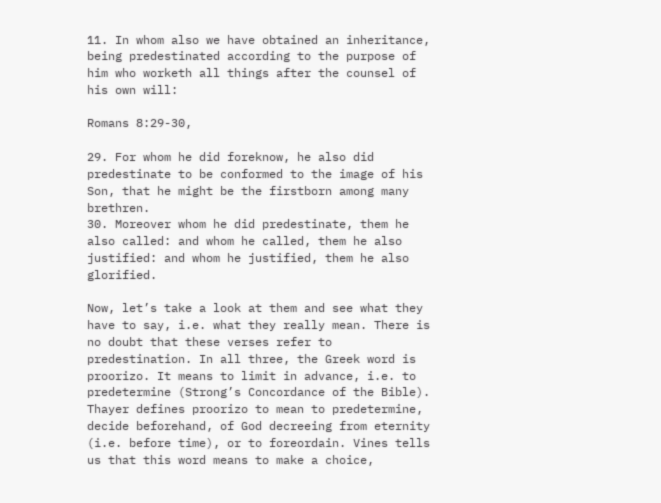11. In whom also we have obtained an inheritance, being predestinated according to the purpose of him who worketh all things after the counsel of his own will:

Romans 8:29-30,

29. For whom he did foreknow, he also did predestinate to be conformed to the image of his Son, that he might be the firstborn among many brethren.
30. Moreover whom he did predestinate, them he also called: and whom he called, them he also justified: and whom he justified, them he also glorified.

Now, let’s take a look at them and see what they have to say, i.e. what they really mean. There is no doubt that these verses refer to predestination. In all three, the Greek word is proorizo. It means to limit in advance, i.e. to predetermine (Strong’s Concordance of the Bible). Thayer defines proorizo to mean to predetermine, decide beforehand, of God decreeing from eternity (i.e. before time), or to foreordain. Vines tells us that this word means to make a choice,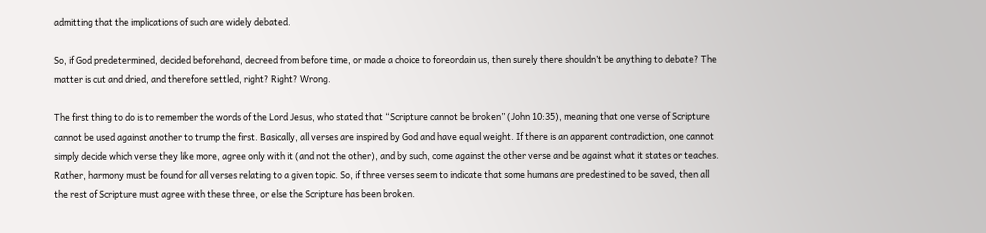admitting that the implications of such are widely debated.

So, if God predetermined, decided beforehand, decreed from before time, or made a choice to foreordain us, then surely there shouldn’t be anything to debate? The matter is cut and dried, and therefore settled, right? Right? Wrong.

The first thing to do is to remember the words of the Lord Jesus, who stated that “Scripture cannot be broken” (John 10:35), meaning that one verse of Scripture cannot be used against another to trump the first. Basically, all verses are inspired by God and have equal weight. If there is an apparent contradiction, one cannot simply decide which verse they like more, agree only with it (and not the other), and by such, come against the other verse and be against what it states or teaches. Rather, harmony must be found for all verses relating to a given topic. So, if three verses seem to indicate that some humans are predestined to be saved, then all the rest of Scripture must agree with these three, or else the Scripture has been broken.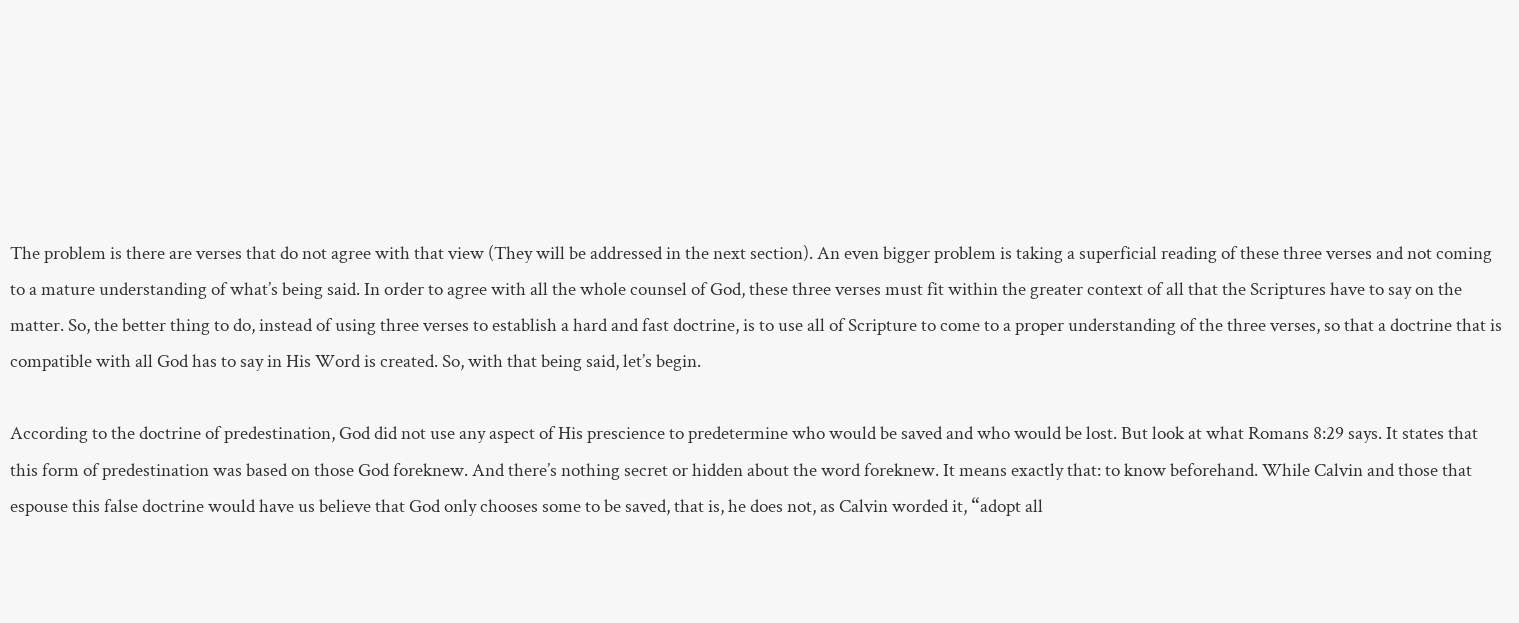The problem is there are verses that do not agree with that view (They will be addressed in the next section). An even bigger problem is taking a superficial reading of these three verses and not coming to a mature understanding of what’s being said. In order to agree with all the whole counsel of God, these three verses must fit within the greater context of all that the Scriptures have to say on the matter. So, the better thing to do, instead of using three verses to establish a hard and fast doctrine, is to use all of Scripture to come to a proper understanding of the three verses, so that a doctrine that is compatible with all God has to say in His Word is created. So, with that being said, let’s begin.

According to the doctrine of predestination, God did not use any aspect of His prescience to predetermine who would be saved and who would be lost. But look at what Romans 8:29 says. It states that this form of predestination was based on those God foreknew. And there’s nothing secret or hidden about the word foreknew. It means exactly that: to know beforehand. While Calvin and those that espouse this false doctrine would have us believe that God only chooses some to be saved, that is, he does not, as Calvin worded it, “adopt all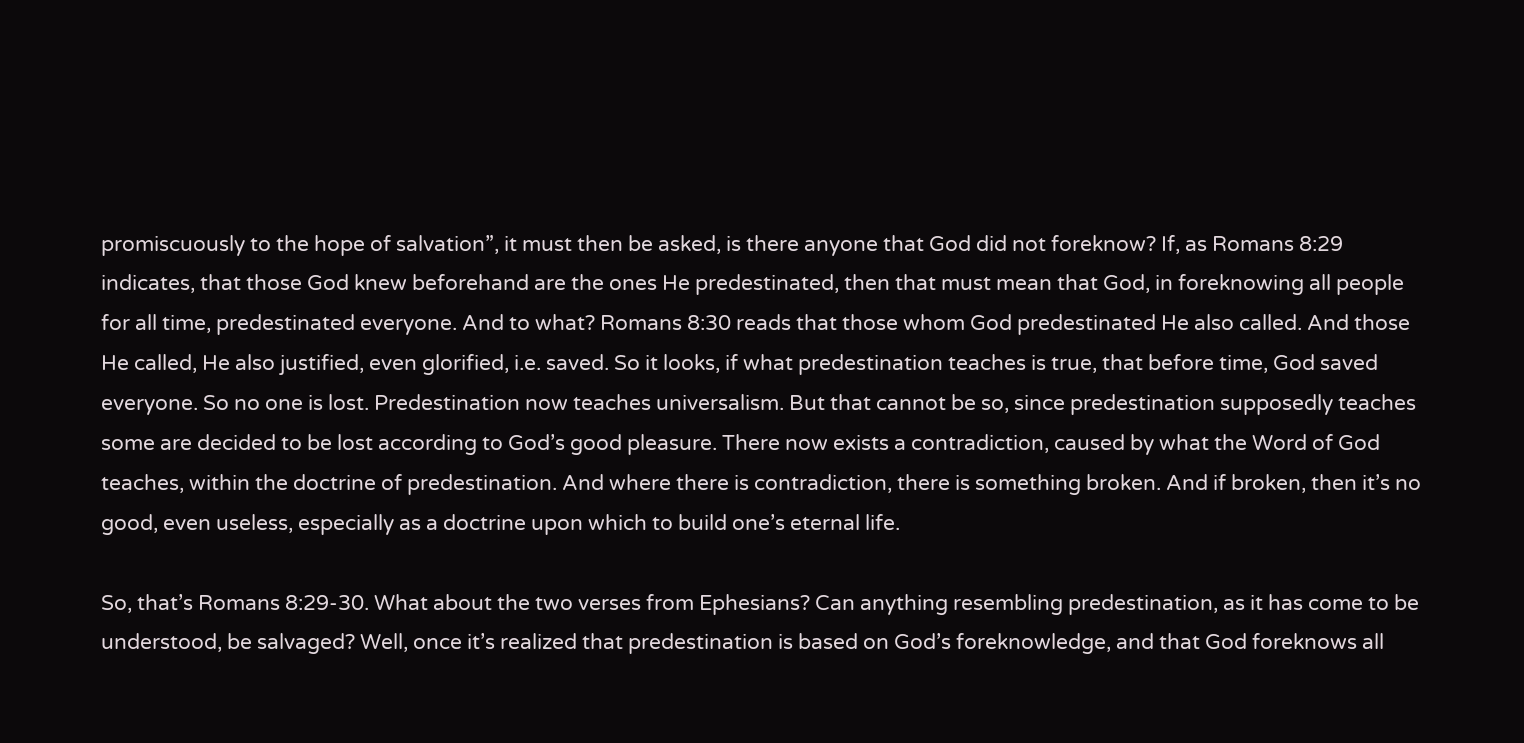promiscuously to the hope of salvation”, it must then be asked, is there anyone that God did not foreknow? If, as Romans 8:29 indicates, that those God knew beforehand are the ones He predestinated, then that must mean that God, in foreknowing all people for all time, predestinated everyone. And to what? Romans 8:30 reads that those whom God predestinated He also called. And those He called, He also justified, even glorified, i.e. saved. So it looks, if what predestination teaches is true, that before time, God saved everyone. So no one is lost. Predestination now teaches universalism. But that cannot be so, since predestination supposedly teaches some are decided to be lost according to God’s good pleasure. There now exists a contradiction, caused by what the Word of God teaches, within the doctrine of predestination. And where there is contradiction, there is something broken. And if broken, then it’s no good, even useless, especially as a doctrine upon which to build one’s eternal life.

So, that’s Romans 8:29-30. What about the two verses from Ephesians? Can anything resembling predestination, as it has come to be understood, be salvaged? Well, once it’s realized that predestination is based on God’s foreknowledge, and that God foreknows all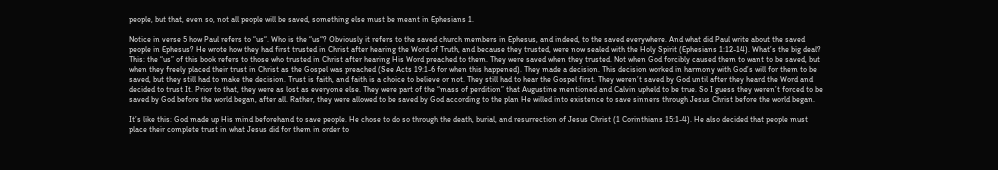people, but that, even so, not all people will be saved, something else must be meant in Ephesians 1.

Notice in verse 5 how Paul refers to “us“. Who is the “us“? Obviously it refers to the saved church members in Ephesus, and indeed, to the saved everywhere. And what did Paul write about the saved people in Ephesus? He wrote how they had first trusted in Christ after hearing the Word of Truth, and because they trusted, were now sealed with the Holy Spirit (Ephesians 1:12-14). What’s the big deal? This: the “us” of this book refers to those who trusted in Christ after hearing His Word preached to them. They were saved when they trusted. Not when God forcibly caused them to want to be saved, but when they freely placed their trust in Christ as the Gospel was preached (See Acts 19:1-6 for when this happened). They made a decision. This decision worked in harmony with God’s will for them to be saved, but they still had to make the decision. Trust is faith, and faith is a choice to believe or not. They still had to hear the Gospel first. They weren’t saved by God until after they heard the Word and decided to trust It. Prior to that, they were as lost as everyone else. They were part of the “mass of perdition” that Augustine mentioned and Calvin upheld to be true. So I guess they weren’t forced to be saved by God before the world began, after all. Rather, they were allowed to be saved by God according to the plan He willed into existence to save sinners through Jesus Christ before the world began.

It’s like this: God made up His mind beforehand to save people. He chose to do so through the death, burial, and resurrection of Jesus Christ (1 Corinthians 15:1-4). He also decided that people must place their complete trust in what Jesus did for them in order to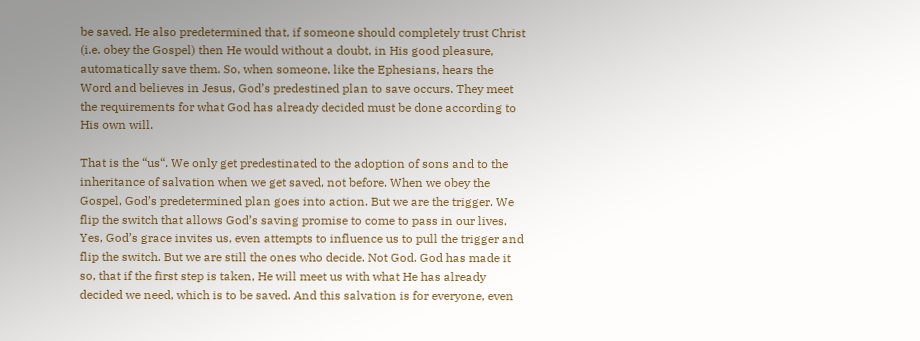be saved. He also predetermined that, if someone should completely trust Christ (i.e. obey the Gospel) then He would without a doubt, in His good pleasure, automatically save them. So, when someone, like the Ephesians, hears the Word and believes in Jesus, God’s predestined plan to save occurs. They meet the requirements for what God has already decided must be done according to His own will.

That is the “us“. We only get predestinated to the adoption of sons and to the inheritance of salvation when we get saved, not before. When we obey the Gospel, God’s predetermined plan goes into action. But we are the trigger. We flip the switch that allows God’s saving promise to come to pass in our lives. Yes, God’s grace invites us, even attempts to influence us to pull the trigger and flip the switch. But we are still the ones who decide. Not God. God has made it so, that if the first step is taken, He will meet us with what He has already decided we need, which is to be saved. And this salvation is for everyone, even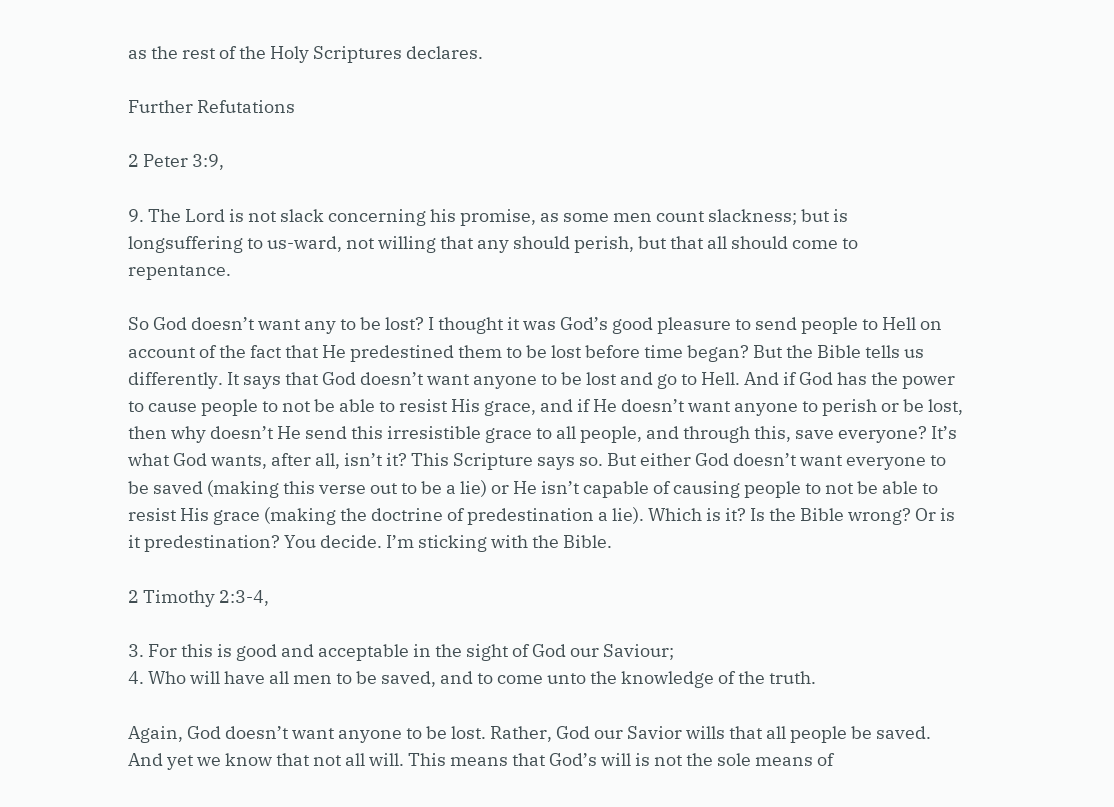as the rest of the Holy Scriptures declares.

Further Refutations

2 Peter 3:9,

9. The Lord is not slack concerning his promise, as some men count slackness; but is longsuffering to us-ward, not willing that any should perish, but that all should come to repentance.

So God doesn’t want any to be lost? I thought it was God’s good pleasure to send people to Hell on account of the fact that He predestined them to be lost before time began? But the Bible tells us differently. It says that God doesn’t want anyone to be lost and go to Hell. And if God has the power to cause people to not be able to resist His grace, and if He doesn’t want anyone to perish or be lost, then why doesn’t He send this irresistible grace to all people, and through this, save everyone? It’s what God wants, after all, isn’t it? This Scripture says so. But either God doesn’t want everyone to be saved (making this verse out to be a lie) or He isn’t capable of causing people to not be able to resist His grace (making the doctrine of predestination a lie). Which is it? Is the Bible wrong? Or is it predestination? You decide. I’m sticking with the Bible.

2 Timothy 2:3-4,

3. For this is good and acceptable in the sight of God our Saviour;
4. Who will have all men to be saved, and to come unto the knowledge of the truth.

Again, God doesn’t want anyone to be lost. Rather, God our Savior wills that all people be saved. And yet we know that not all will. This means that God’s will is not the sole means of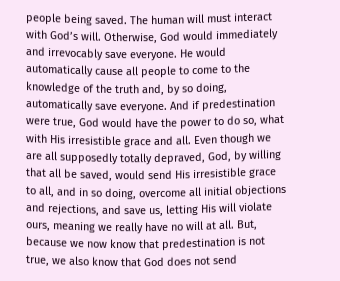people being saved. The human will must interact with God’s will. Otherwise, God would immediately and irrevocably save everyone. He would automatically cause all people to come to the knowledge of the truth and, by so doing, automatically save everyone. And if predestination were true, God would have the power to do so, what with His irresistible grace and all. Even though we are all supposedly totally depraved, God, by willing that all be saved, would send His irresistible grace to all, and in so doing, overcome all initial objections and rejections, and save us, letting His will violate ours, meaning we really have no will at all. But, because we now know that predestination is not true, we also know that God does not send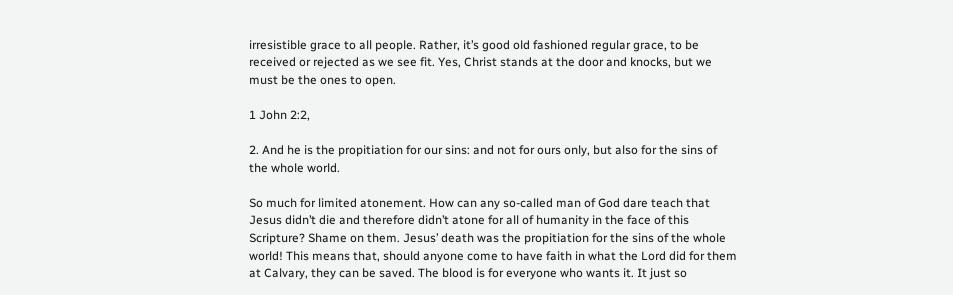irresistible grace to all people. Rather, it’s good old fashioned regular grace, to be received or rejected as we see fit. Yes, Christ stands at the door and knocks, but we must be the ones to open.

1 John 2:2,

2. And he is the propitiation for our sins: and not for ours only, but also for the sins of the whole world.

So much for limited atonement. How can any so-called man of God dare teach that Jesus didn’t die and therefore didn’t atone for all of humanity in the face of this Scripture? Shame on them. Jesus’ death was the propitiation for the sins of the whole world! This means that, should anyone come to have faith in what the Lord did for them at Calvary, they can be saved. The blood is for everyone who wants it. It just so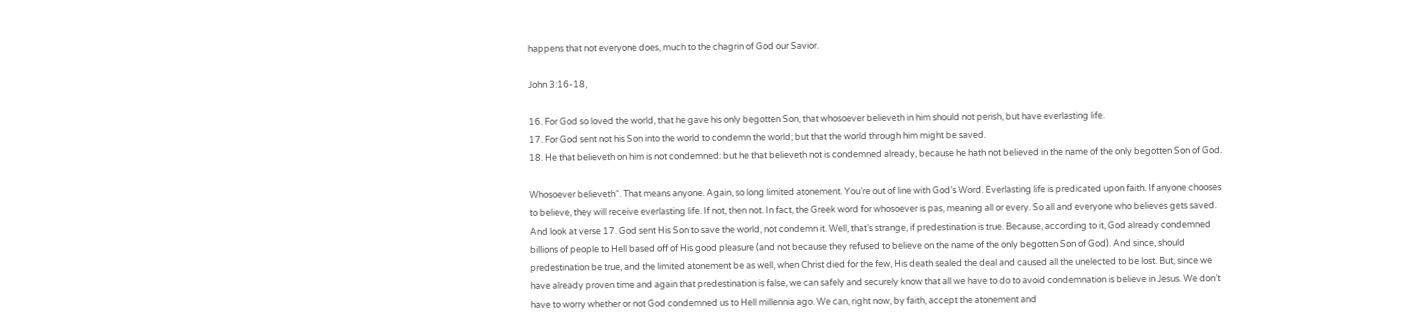happens that not everyone does, much to the chagrin of God our Savior.

John 3:16-18,

16. For God so loved the world, that he gave his only begotten Son, that whosoever believeth in him should not perish, but have everlasting life.
17. For God sent not his Son into the world to condemn the world; but that the world through him might be saved.
18. He that believeth on him is not condemned: but he that believeth not is condemned already, because he hath not believed in the name of the only begotten Son of God.

Whosoever believeth“. That means anyone. Again, so long limited atonement. You’re out of line with God’s Word. Everlasting life is predicated upon faith. If anyone chooses to believe, they will receive everlasting life. If not, then not. In fact, the Greek word for whosoever is pas, meaning all or every. So all and everyone who believes gets saved. And look at verse 17. God sent His Son to save the world, not condemn it. Well, that’s strange, if predestination is true. Because, according to it, God already condemned billions of people to Hell based off of His good pleasure (and not because they refused to believe on the name of the only begotten Son of God). And since, should predestination be true, and the limited atonement be as well, when Christ died for the few, His death sealed the deal and caused all the unelected to be lost. But, since we have already proven time and again that predestination is false, we can safely and securely know that all we have to do to avoid condemnation is believe in Jesus. We don’t have to worry whether or not God condemned us to Hell millennia ago. We can, right now, by faith, accept the atonement and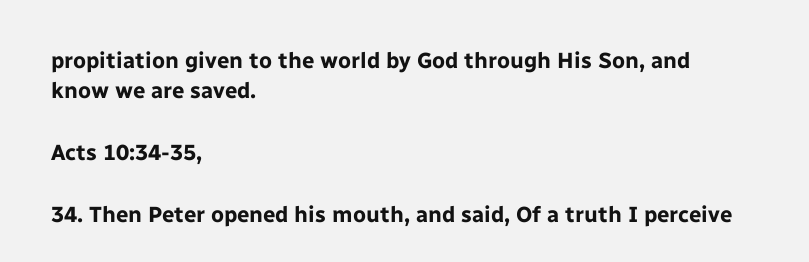propitiation given to the world by God through His Son, and know we are saved.

Acts 10:34-35,

34. Then Peter opened his mouth, and said, Of a truth I perceive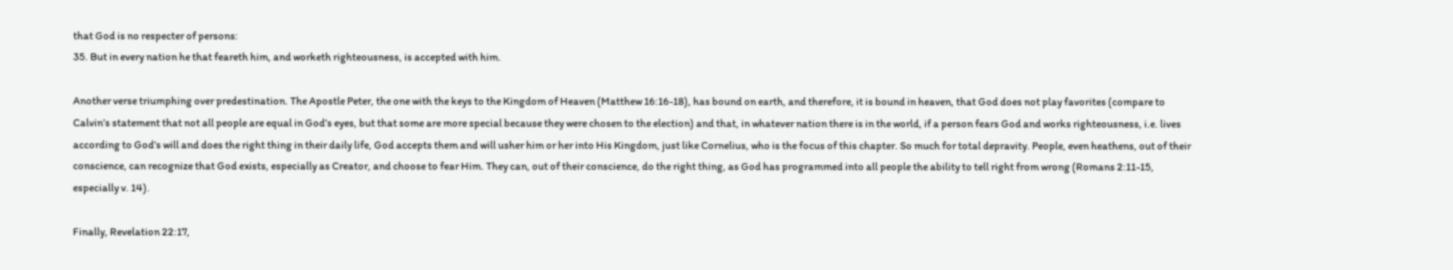that God is no respecter of persons:
35. But in every nation he that feareth him, and worketh righteousness, is accepted with him.

Another verse triumphing over predestination. The Apostle Peter, the one with the keys to the Kingdom of Heaven (Matthew 16:16-18), has bound on earth, and therefore, it is bound in heaven, that God does not play favorites (compare to Calvin’s statement that not all people are equal in God’s eyes, but that some are more special because they were chosen to the election) and that, in whatever nation there is in the world, if a person fears God and works righteousness, i.e. lives according to God’s will and does the right thing in their daily life, God accepts them and will usher him or her into His Kingdom, just like Cornelius, who is the focus of this chapter. So much for total depravity. People, even heathens, out of their conscience, can recognize that God exists, especially as Creator, and choose to fear Him. They can, out of their conscience, do the right thing, as God has programmed into all people the ability to tell right from wrong (Romans 2:11-15, especially v. 14).

Finally, Revelation 22:17,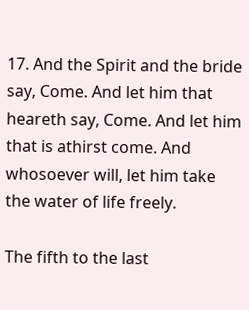17. And the Spirit and the bride say, Come. And let him that heareth say, Come. And let him that is athirst come. And whosoever will, let him take the water of life freely.

The fifth to the last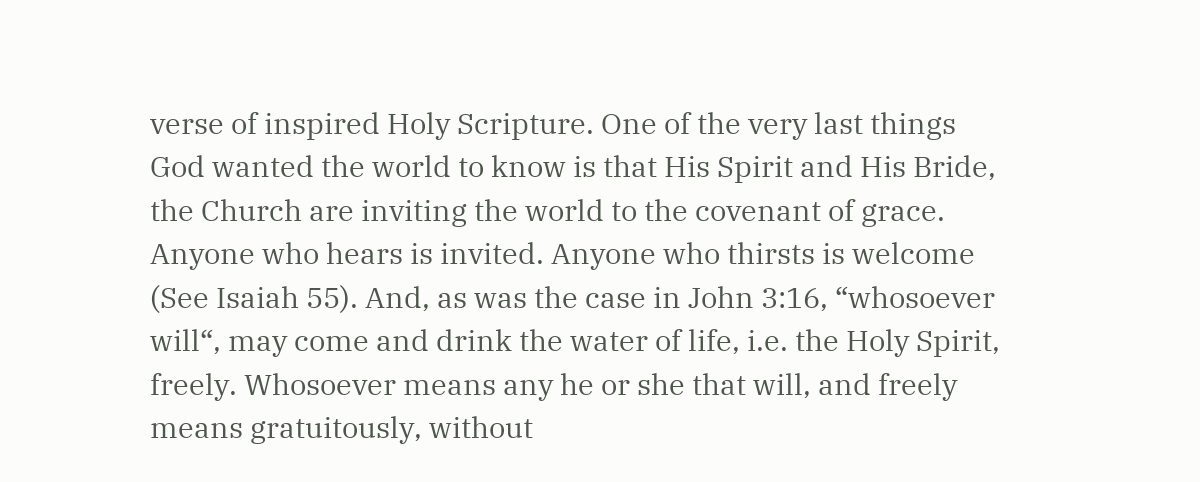verse of inspired Holy Scripture. One of the very last things God wanted the world to know is that His Spirit and His Bride, the Church are inviting the world to the covenant of grace. Anyone who hears is invited. Anyone who thirsts is welcome (See Isaiah 55). And, as was the case in John 3:16, “whosoever will“, may come and drink the water of life, i.e. the Holy Spirit, freely. Whosoever means any he or she that will, and freely means gratuitously, without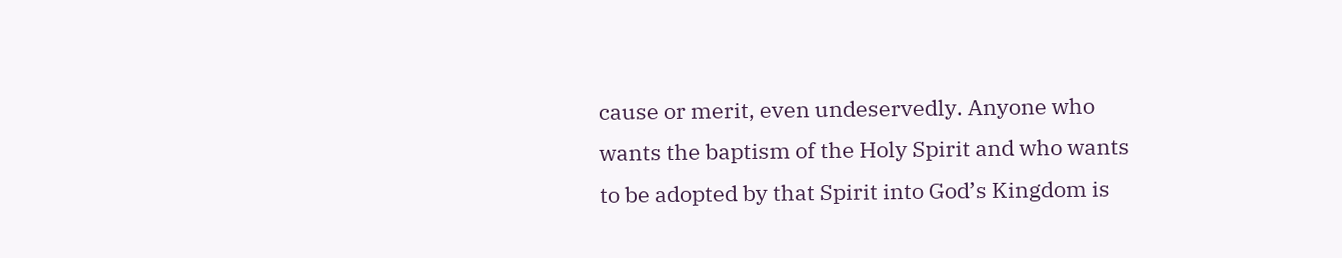cause or merit, even undeservedly. Anyone who wants the baptism of the Holy Spirit and who wants to be adopted by that Spirit into God’s Kingdom is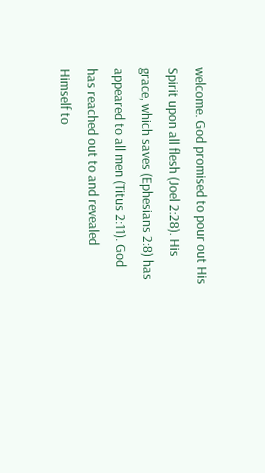welcome. God promised to pour out His Spirit upon all flesh (Joel 2:28). His grace, which saves (Ephesians 2:8) has appeared to all men (Titus 2:11). God has reached out to and revealed Himself to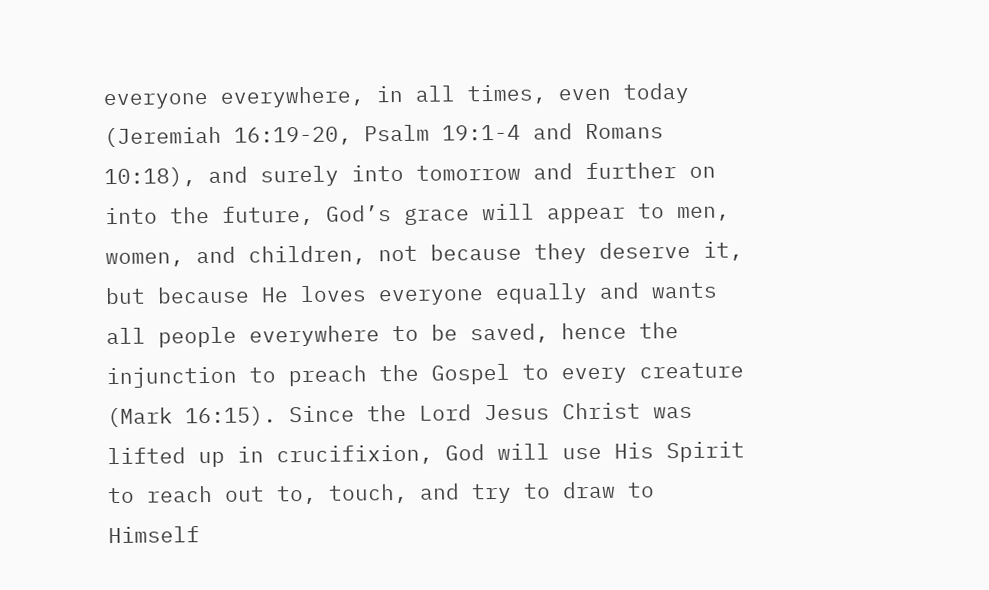everyone everywhere, in all times, even today (Jeremiah 16:19-20, Psalm 19:1-4 and Romans 10:18), and surely into tomorrow and further on into the future, God’s grace will appear to men, women, and children, not because they deserve it, but because He loves everyone equally and wants all people everywhere to be saved, hence the injunction to preach the Gospel to every creature (Mark 16:15). Since the Lord Jesus Christ was lifted up in crucifixion, God will use His Spirit to reach out to, touch, and try to draw to Himself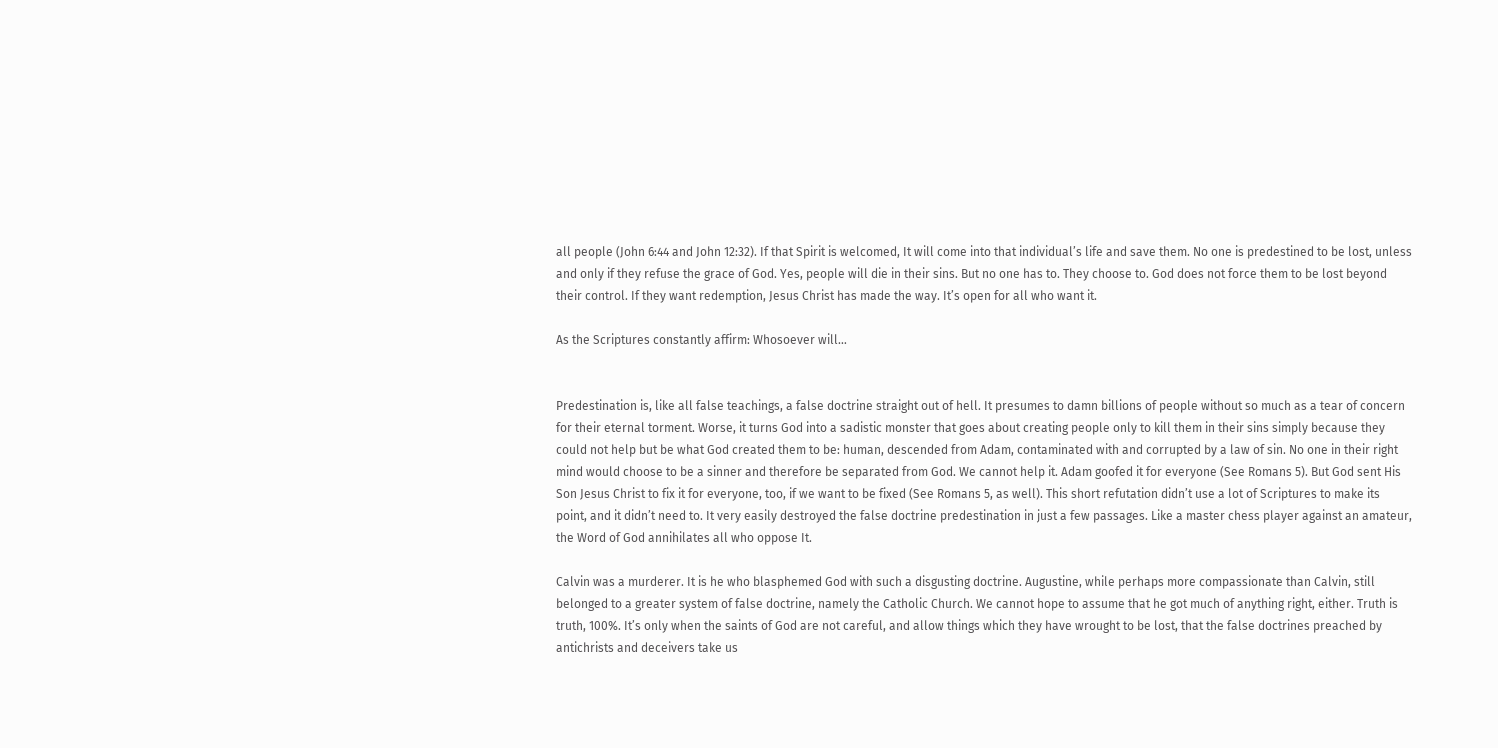all people (John 6:44 and John 12:32). If that Spirit is welcomed, It will come into that individual’s life and save them. No one is predestined to be lost, unless and only if they refuse the grace of God. Yes, people will die in their sins. But no one has to. They choose to. God does not force them to be lost beyond their control. If they want redemption, Jesus Christ has made the way. It’s open for all who want it.

As the Scriptures constantly affirm: Whosoever will…


Predestination is, like all false teachings, a false doctrine straight out of hell. It presumes to damn billions of people without so much as a tear of concern for their eternal torment. Worse, it turns God into a sadistic monster that goes about creating people only to kill them in their sins simply because they could not help but be what God created them to be: human, descended from Adam, contaminated with and corrupted by a law of sin. No one in their right mind would choose to be a sinner and therefore be separated from God. We cannot help it. Adam goofed it for everyone (See Romans 5). But God sent His Son Jesus Christ to fix it for everyone, too, if we want to be fixed (See Romans 5, as well). This short refutation didn’t use a lot of Scriptures to make its point, and it didn’t need to. It very easily destroyed the false doctrine predestination in just a few passages. Like a master chess player against an amateur, the Word of God annihilates all who oppose It.

Calvin was a murderer. It is he who blasphemed God with such a disgusting doctrine. Augustine, while perhaps more compassionate than Calvin, still belonged to a greater system of false doctrine, namely the Catholic Church. We cannot hope to assume that he got much of anything right, either. Truth is truth, 100%. It’s only when the saints of God are not careful, and allow things which they have wrought to be lost, that the false doctrines preached by antichrists and deceivers take us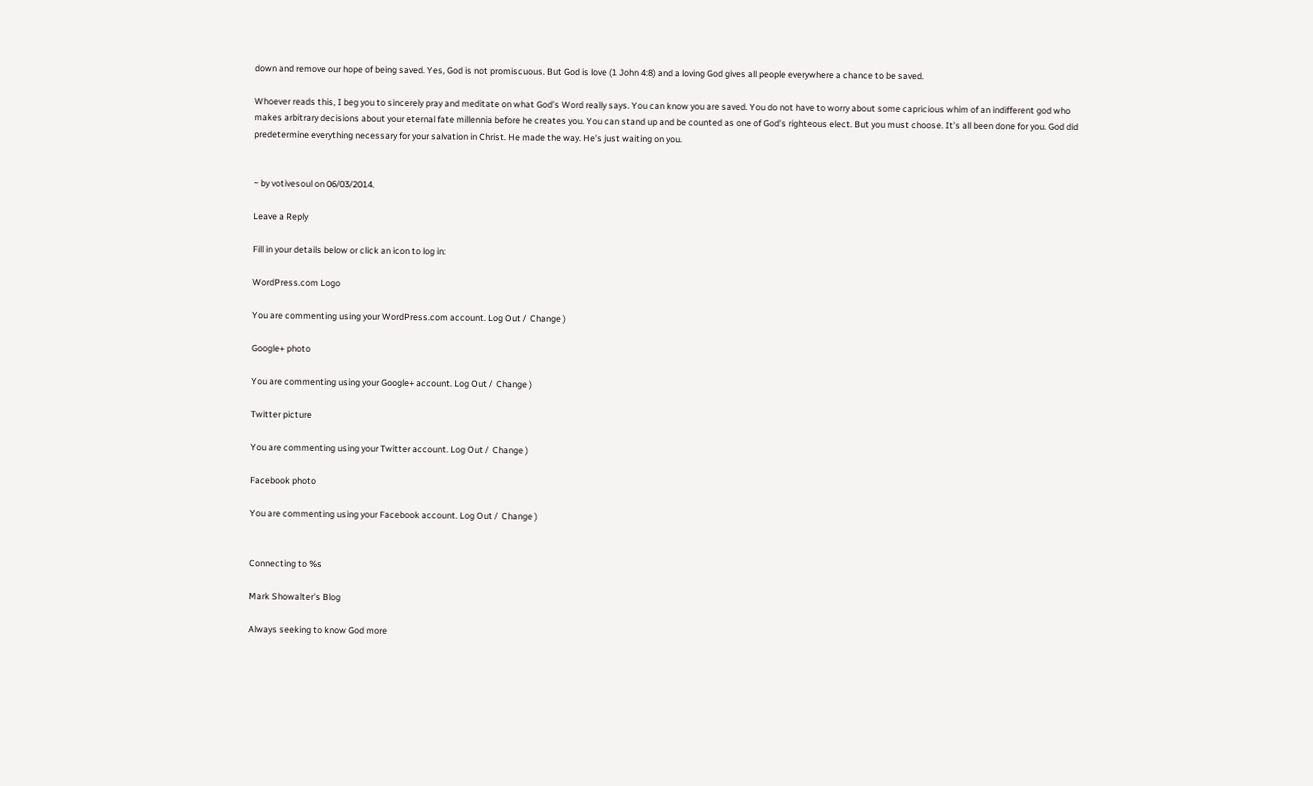down and remove our hope of being saved. Yes, God is not promiscuous. But God is love (1 John 4:8) and a loving God gives all people everywhere a chance to be saved.

Whoever reads this, I beg you to sincerely pray and meditate on what God’s Word really says. You can know you are saved. You do not have to worry about some capricious whim of an indifferent god who makes arbitrary decisions about your eternal fate millennia before he creates you. You can stand up and be counted as one of God’s righteous elect. But you must choose. It’s all been done for you. God did predetermine everything necessary for your salvation in Christ. He made the way. He’s just waiting on you.


~ by votivesoul on 06/03/2014.

Leave a Reply

Fill in your details below or click an icon to log in:

WordPress.com Logo

You are commenting using your WordPress.com account. Log Out /  Change )

Google+ photo

You are commenting using your Google+ account. Log Out /  Change )

Twitter picture

You are commenting using your Twitter account. Log Out /  Change )

Facebook photo

You are commenting using your Facebook account. Log Out /  Change )


Connecting to %s

Mark Showalter's Blog

Always seeking to know God more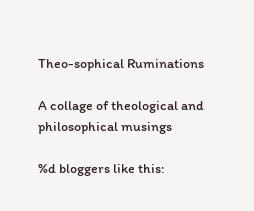Theo-sophical Ruminations

A collage of theological and philosophical musings

%d bloggers like this: